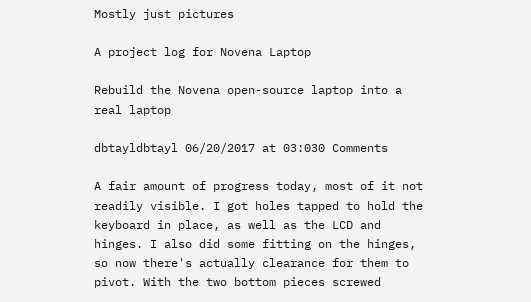Mostly just pictures

A project log for Novena Laptop

Rebuild the Novena open-source laptop into a real laptop

dbtayldbtayl 06/20/2017 at 03:030 Comments

A fair amount of progress today, most of it not readily visible. I got holes tapped to hold the keyboard in place, as well as the LCD and hinges. I also did some fitting on the hinges, so now there's actually clearance for them to pivot. With the two bottom pieces screwed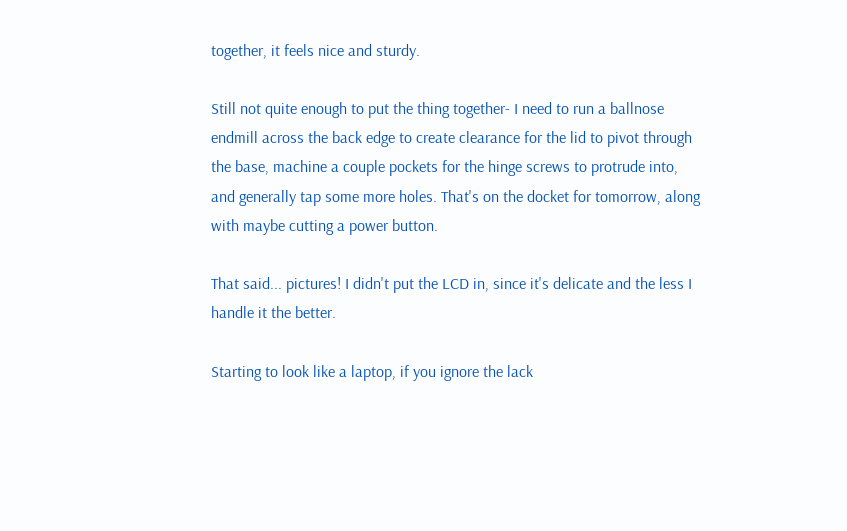together, it feels nice and sturdy.

Still not quite enough to put the thing together- I need to run a ballnose endmill across the back edge to create clearance for the lid to pivot through the base, machine a couple pockets for the hinge screws to protrude into, and generally tap some more holes. That's on the docket for tomorrow, along with maybe cutting a power button.

That said... pictures! I didn't put the LCD in, since it's delicate and the less I handle it the better.

Starting to look like a laptop, if you ignore the lack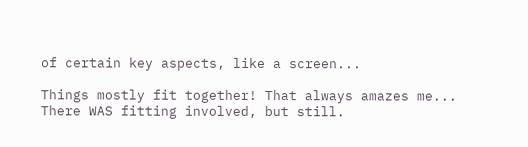of certain key aspects, like a screen...

Things mostly fit together! That always amazes me... There WAS fitting involved, but still.